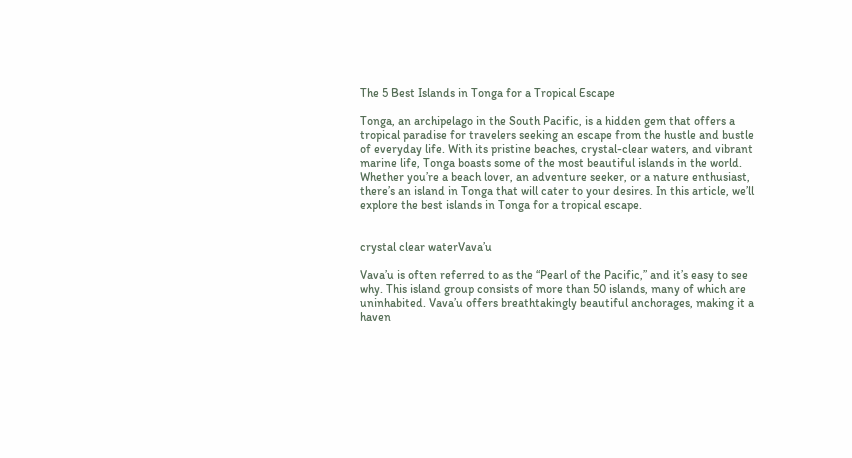The 5 Best Islands in Tonga for a Tropical Escape

Tonga, an archipelago in the South Pacific, is a hidden gem that offers a tropical paradise for travelers seeking an escape from the hustle and bustle of everyday life. With its pristine beaches, crystal-clear waters, and vibrant marine life, Tonga boasts some of the most beautiful islands in the world. Whether you’re a beach lover, an adventure seeker, or a nature enthusiast, there’s an island in Tonga that will cater to your desires. In this article, we’ll explore the best islands in Tonga for a tropical escape.


crystal clear waterVava’u

Vava’u is often referred to as the “Pearl of the Pacific,” and it’s easy to see why. This island group consists of more than 50 islands, many of which are uninhabited. Vava’u offers breathtakingly beautiful anchorages, making it a haven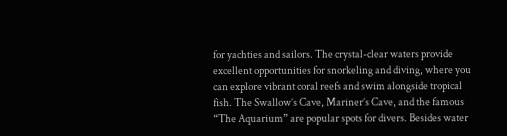for yachties and sailors. The crystal-clear waters provide excellent opportunities for snorkeling and diving, where you can explore vibrant coral reefs and swim alongside tropical fish. The Swallow’s Cave, Mariner’s Cave, and the famous “The Aquarium” are popular spots for divers. Besides water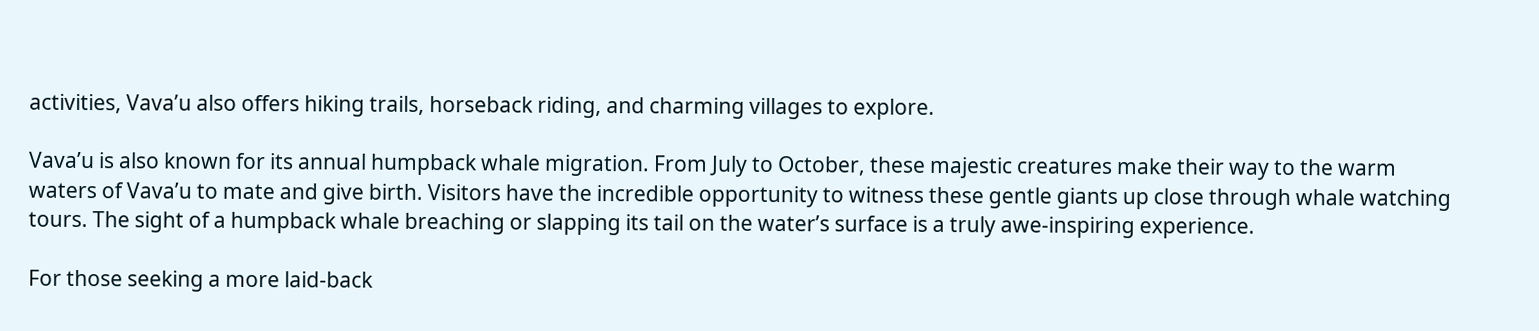activities, Vava’u also offers hiking trails, horseback riding, and charming villages to explore.

Vava’u is also known for its annual humpback whale migration. From July to October, these majestic creatures make their way to the warm waters of Vava’u to mate and give birth. Visitors have the incredible opportunity to witness these gentle giants up close through whale watching tours. The sight of a humpback whale breaching or slapping its tail on the water’s surface is a truly awe-inspiring experience.

For those seeking a more laid-back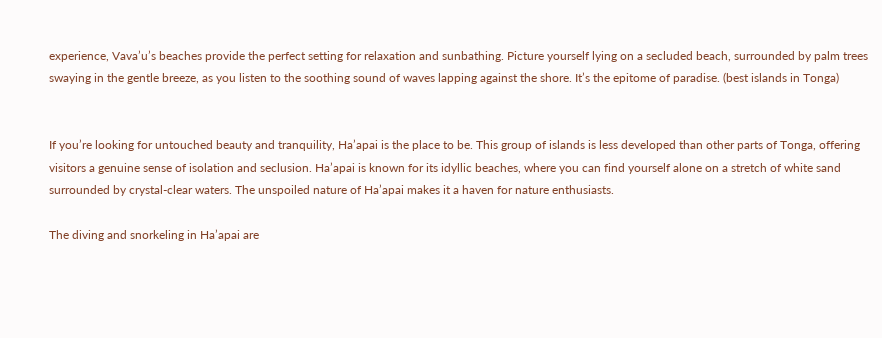experience, Vava’u’s beaches provide the perfect setting for relaxation and sunbathing. Picture yourself lying on a secluded beach, surrounded by palm trees swaying in the gentle breeze, as you listen to the soothing sound of waves lapping against the shore. It’s the epitome of paradise. (best islands in Tonga)


If you’re looking for untouched beauty and tranquility, Ha’apai is the place to be. This group of islands is less developed than other parts of Tonga, offering visitors a genuine sense of isolation and seclusion. Ha’apai is known for its idyllic beaches, where you can find yourself alone on a stretch of white sand surrounded by crystal-clear waters. The unspoiled nature of Ha’apai makes it a haven for nature enthusiasts.

The diving and snorkeling in Ha’apai are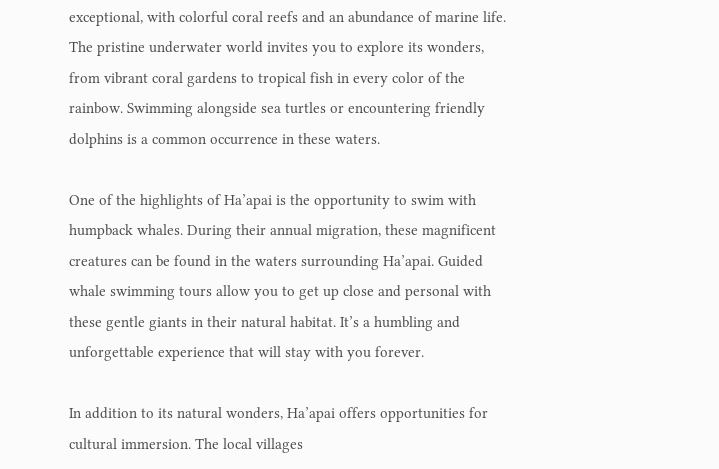exceptional, with colorful coral reefs and an abundance of marine life. The pristine underwater world invites you to explore its wonders, from vibrant coral gardens to tropical fish in every color of the rainbow. Swimming alongside sea turtles or encountering friendly dolphins is a common occurrence in these waters.

One of the highlights of Ha’apai is the opportunity to swim with humpback whales. During their annual migration, these magnificent creatures can be found in the waters surrounding Ha’apai. Guided whale swimming tours allow you to get up close and personal with these gentle giants in their natural habitat. It’s a humbling and unforgettable experience that will stay with you forever.

In addition to its natural wonders, Ha’apai offers opportunities for cultural immersion. The local villages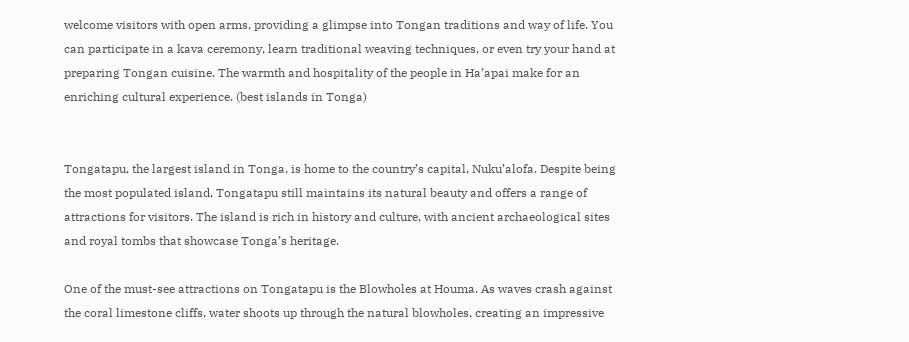welcome visitors with open arms, providing a glimpse into Tongan traditions and way of life. You can participate in a kava ceremony, learn traditional weaving techniques, or even try your hand at preparing Tongan cuisine. The warmth and hospitality of the people in Ha’apai make for an enriching cultural experience. (best islands in Tonga)


Tongatapu, the largest island in Tonga, is home to the country’s capital, Nuku’alofa. Despite being the most populated island, Tongatapu still maintains its natural beauty and offers a range of attractions for visitors. The island is rich in history and culture, with ancient archaeological sites and royal tombs that showcase Tonga’s heritage.

One of the must-see attractions on Tongatapu is the Blowholes at Houma. As waves crash against the coral limestone cliffs, water shoots up through the natural blowholes, creating an impressive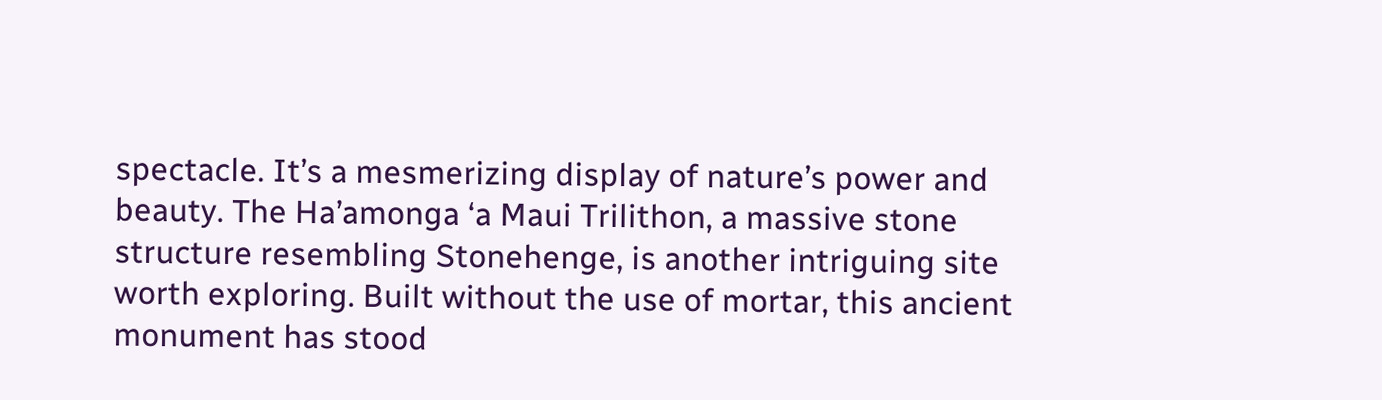spectacle. It’s a mesmerizing display of nature’s power and beauty. The Ha’amonga ‘a Maui Trilithon, a massive stone structure resembling Stonehenge, is another intriguing site worth exploring. Built without the use of mortar, this ancient monument has stood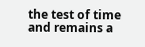the test of time and remains a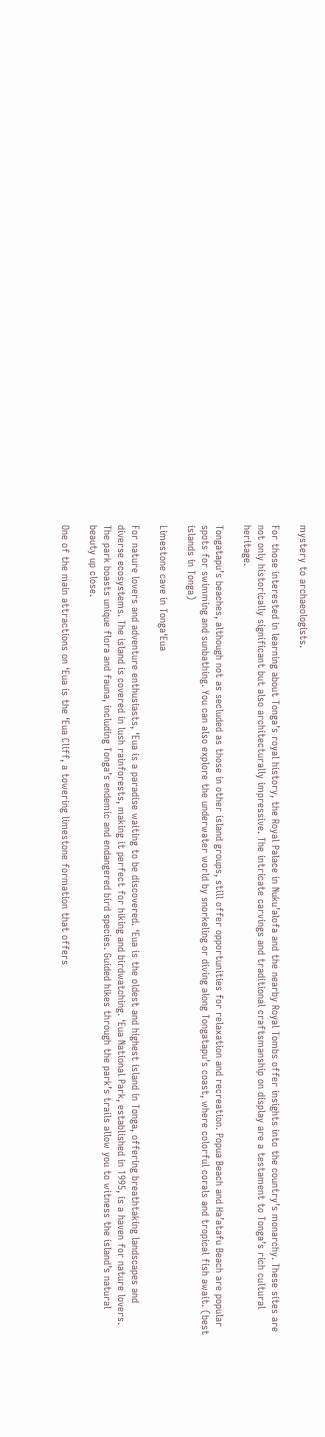mystery to archaeologists.

For those interested in learning about Tonga’s royal history, the Royal Palace in Nuku’alofa and the nearby Royal Tombs offer insights into the country’s monarchy. These sites are not only historically significant but also architecturally impressive. The intricate carvings and traditional craftsmanship on display are a testament to Tonga’s rich cultural heritage.

Tongatapu’s beaches, although not as secluded as those in other island groups, still offer opportunities for relaxation and recreation. Popua Beach and Ha’atafu Beach are popular spots for swimming and sunbathing. You can also explore the underwater world by snorkeling or diving along Tongatapu’s coast, where colorful corals and tropical fish await. (best islands in Tonga)

Limestone cave in Tonga‘Eua

For nature lovers and adventure enthusiasts, ‘Eua is a paradise waiting to be discovered. ‘Eua is the oldest and highest island in Tonga, offering breathtaking landscapes and diverse ecosystems. The island is covered in lush rainforests, making it perfect for hiking and birdwatching. ‘Eua National Park, established in 1995, is a haven for nature lovers. The park boasts unique flora and fauna, including Tonga’s endemic and endangered bird species. Guided hikes through the park’s trails allow you to witness the island’s natural beauty up close.

One of the main attractions on ‘Eua is the ‘Eua Cliff, a towering limestone formation that offers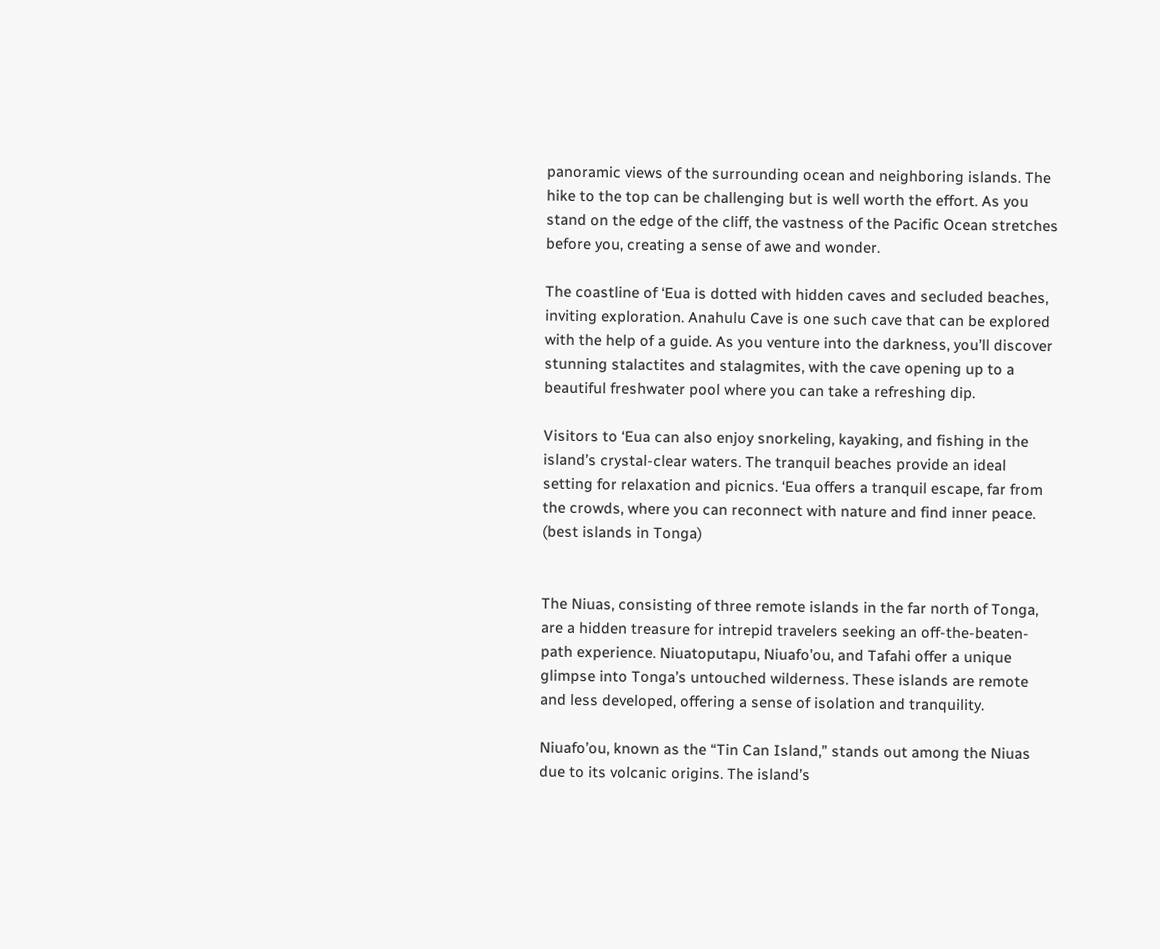panoramic views of the surrounding ocean and neighboring islands. The hike to the top can be challenging but is well worth the effort. As you stand on the edge of the cliff, the vastness of the Pacific Ocean stretches before you, creating a sense of awe and wonder.

The coastline of ‘Eua is dotted with hidden caves and secluded beaches, inviting exploration. Anahulu Cave is one such cave that can be explored with the help of a guide. As you venture into the darkness, you’ll discover stunning stalactites and stalagmites, with the cave opening up to a beautiful freshwater pool where you can take a refreshing dip.

Visitors to ‘Eua can also enjoy snorkeling, kayaking, and fishing in the island’s crystal-clear waters. The tranquil beaches provide an ideal setting for relaxation and picnics. ‘Eua offers a tranquil escape, far from the crowds, where you can reconnect with nature and find inner peace. (best islands in Tonga)


The Niuas, consisting of three remote islands in the far north of Tonga, are a hidden treasure for intrepid travelers seeking an off-the-beaten-path experience. Niuatoputapu, Niuafo’ou, and Tafahi offer a unique glimpse into Tonga’s untouched wilderness. These islands are remote and less developed, offering a sense of isolation and tranquility.

Niuafo’ou, known as the “Tin Can Island,” stands out among the Niuas due to its volcanic origins. The island’s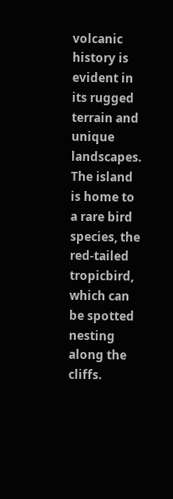volcanic history is evident in its rugged terrain and unique landscapes. The island is home to a rare bird species, the red-tailed tropicbird, which can be spotted nesting along the cliffs.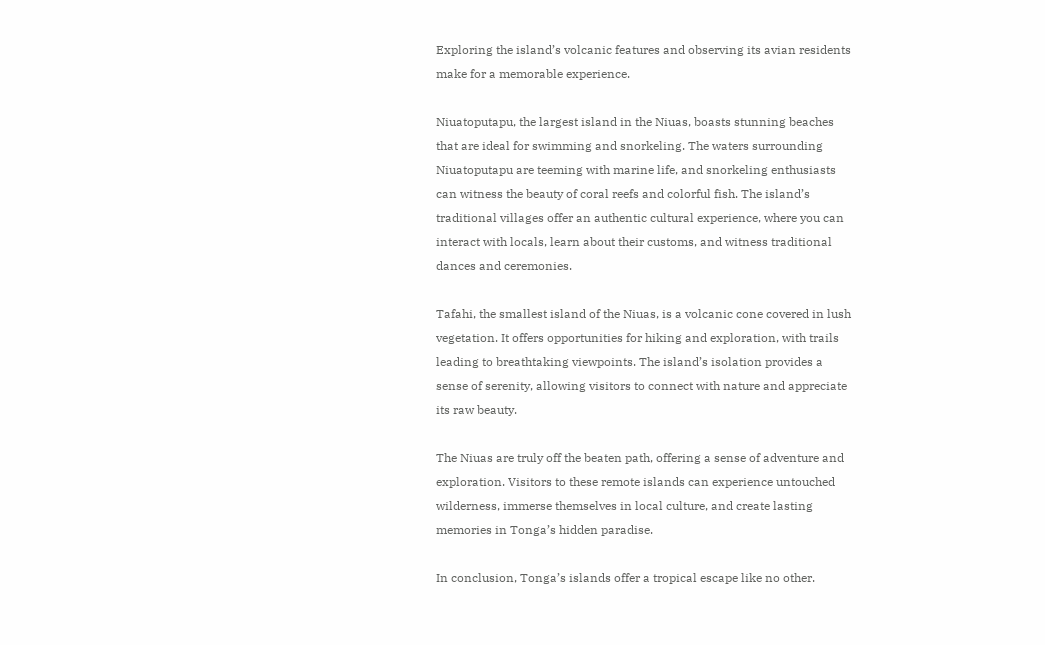Exploring the island’s volcanic features and observing its avian residents make for a memorable experience.

Niuatoputapu, the largest island in the Niuas, boasts stunning beaches that are ideal for swimming and snorkeling. The waters surrounding Niuatoputapu are teeming with marine life, and snorkeling enthusiasts can witness the beauty of coral reefs and colorful fish. The island’s traditional villages offer an authentic cultural experience, where you can interact with locals, learn about their customs, and witness traditional dances and ceremonies.

Tafahi, the smallest island of the Niuas, is a volcanic cone covered in lush vegetation. It offers opportunities for hiking and exploration, with trails leading to breathtaking viewpoints. The island’s isolation provides a sense of serenity, allowing visitors to connect with nature and appreciate its raw beauty.

The Niuas are truly off the beaten path, offering a sense of adventure and exploration. Visitors to these remote islands can experience untouched wilderness, immerse themselves in local culture, and create lasting memories in Tonga’s hidden paradise.

In conclusion, Tonga’s islands offer a tropical escape like no other.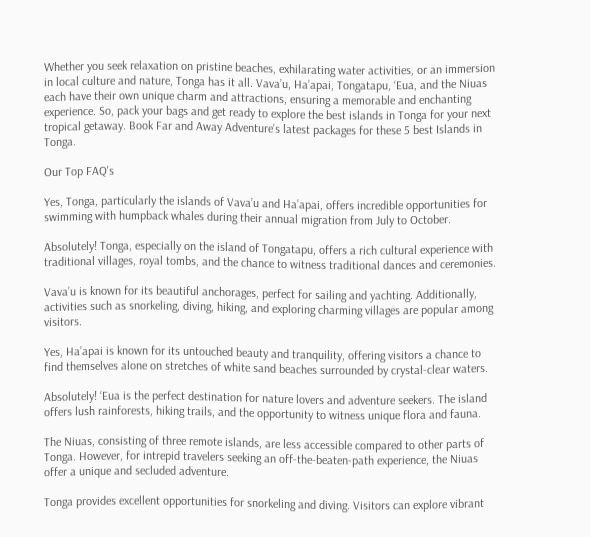Whether you seek relaxation on pristine beaches, exhilarating water activities, or an immersion in local culture and nature, Tonga has it all. Vava’u, Ha’apai, Tongatapu, ‘Eua, and the Niuas each have their own unique charm and attractions, ensuring a memorable and enchanting experience. So, pack your bags and get ready to explore the best islands in Tonga for your next tropical getaway. Book Far and Away Adventure’s latest packages for these 5 best Islands in Tonga.

Our Top FAQ's

Yes, Tonga, particularly the islands of Vava’u and Ha’apai, offers incredible opportunities for swimming with humpback whales during their annual migration from July to October.

Absolutely! Tonga, especially on the island of Tongatapu, offers a rich cultural experience with traditional villages, royal tombs, and the chance to witness traditional dances and ceremonies.

Vava’u is known for its beautiful anchorages, perfect for sailing and yachting. Additionally, activities such as snorkeling, diving, hiking, and exploring charming villages are popular among visitors.

Yes, Ha’apai is known for its untouched beauty and tranquility, offering visitors a chance to find themselves alone on stretches of white sand beaches surrounded by crystal-clear waters.

Absolutely! ‘Eua is the perfect destination for nature lovers and adventure seekers. The island offers lush rainforests, hiking trails, and the opportunity to witness unique flora and fauna.

The Niuas, consisting of three remote islands, are less accessible compared to other parts of Tonga. However, for intrepid travelers seeking an off-the-beaten-path experience, the Niuas offer a unique and secluded adventure.

Tonga provides excellent opportunities for snorkeling and diving. Visitors can explore vibrant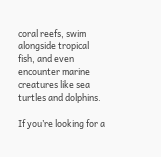coral reefs, swim alongside tropical fish, and even encounter marine creatures like sea turtles and dolphins.

If you’re looking for a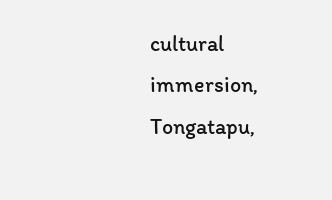cultural immersion, Tongatapu,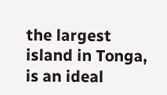the largest island in Tonga, is an ideal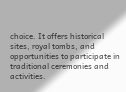choice. It offers historical sites, royal tombs, and opportunities to participate in traditional ceremonies and activities.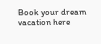Book your dream vacation here